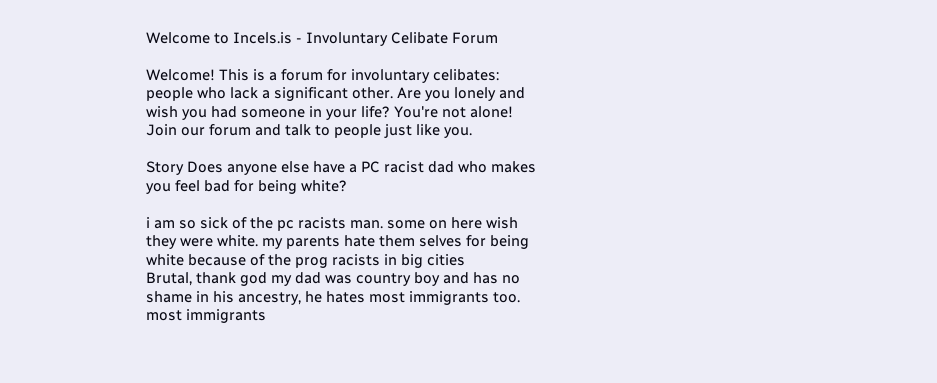Welcome to Incels.is - Involuntary Celibate Forum

Welcome! This is a forum for involuntary celibates: people who lack a significant other. Are you lonely and wish you had someone in your life? You're not alone! Join our forum and talk to people just like you.

Story Does anyone else have a PC racist dad who makes you feel bad for being white?

i am so sick of the pc racists man. some on here wish they were white. my parents hate them selves for being white because of the prog racists in big cities
Brutal, thank god my dad was country boy and has no shame in his ancestry, he hates most immigrants too.
most immigrants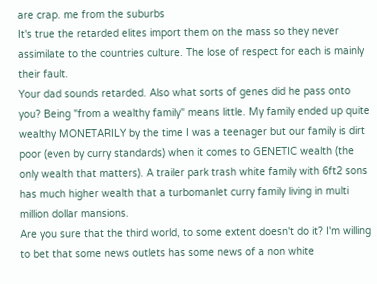are crap. me from the suburbs
It's true the retarded elites import them on the mass so they never assimilate to the countries culture. The lose of respect for each is mainly their fault.
Your dad sounds retarded. Also what sorts of genes did he pass onto you? Being "from a wealthy family" means little. My family ended up quite wealthy MONETARILY by the time I was a teenager but our family is dirt poor (even by curry standards) when it comes to GENETIC wealth (the only wealth that matters). A trailer park trash white family with 6ft2 sons has much higher wealth that a turbomanlet curry family living in multi million dollar mansions.
Are you sure that the third world, to some extent doesn't do it? I'm willing to bet that some news outlets has some news of a non white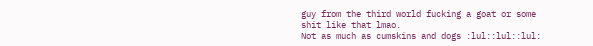guy from the third world fucking a goat or some shit like that lmao.
Not as much as cumskins and dogs :lul::lul::lul: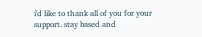i'd like to thank all of you for your support. stay based and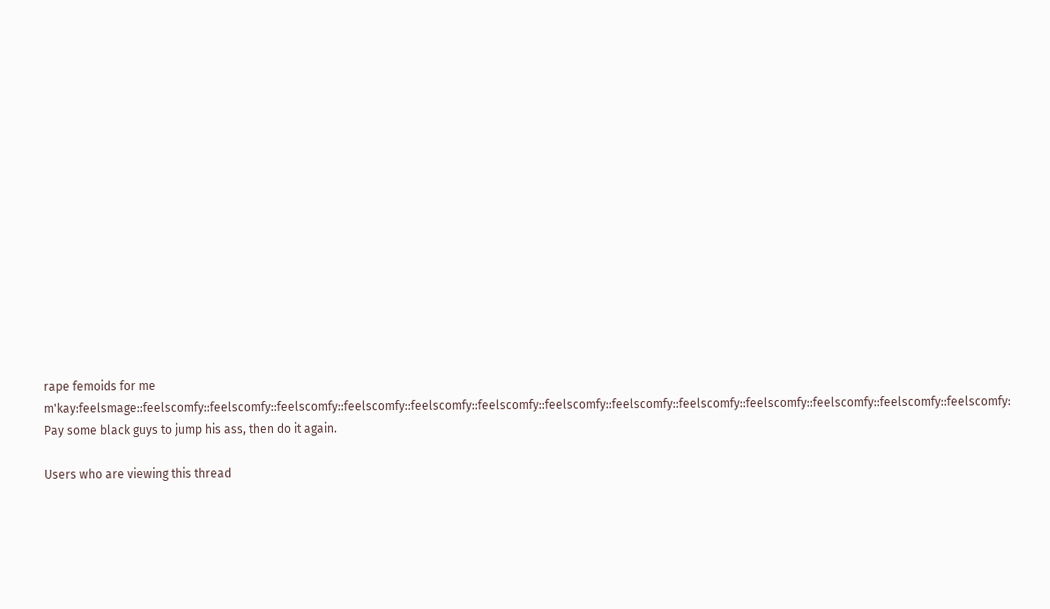rape femoids for me m'kay:feelsmage::feelscomfy::feelscomfy::feelscomfy::feelscomfy::feelscomfy::feelscomfy::feelscomfy::feelscomfy::feelscomfy::feelscomfy::feelscomfy::feelscomfy::feelscomfy:
Pay some black guys to jump his ass, then do it again.

Users who are viewing this thread